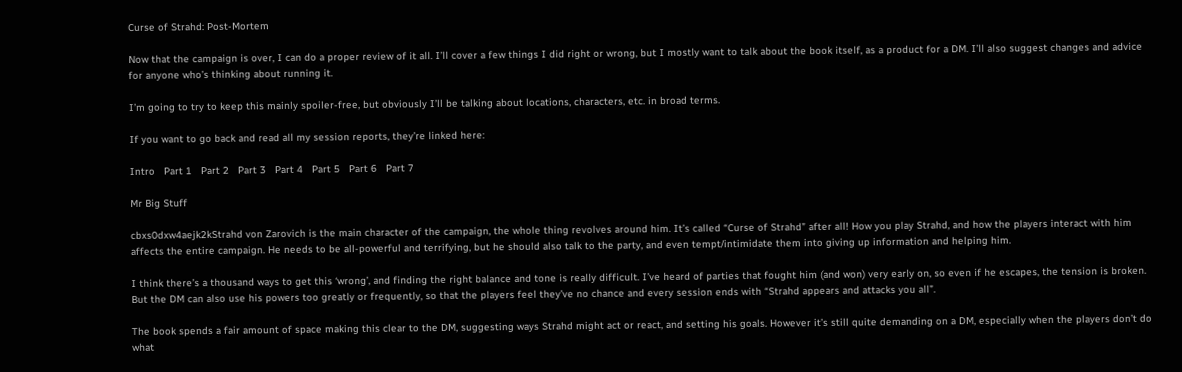Curse of Strahd: Post-Mortem

Now that the campaign is over, I can do a proper review of it all. I’ll cover a few things I did right or wrong, but I mostly want to talk about the book itself, as a product for a DM. I’ll also suggest changes and advice for anyone who’s thinking about running it.

I’m going to try to keep this mainly spoiler-free, but obviously I’ll be talking about locations, characters, etc. in broad terms.

If you want to go back and read all my session reports, they’re linked here:

Intro   Part 1   Part 2   Part 3   Part 4   Part 5   Part 6   Part 7

Mr Big Stuff

cbxs0dxw4aejk2kStrahd von Zarovich is the main character of the campaign, the whole thing revolves around him. It’s called “Curse of Strahd” after all! How you play Strahd, and how the players interact with him affects the entire campaign. He needs to be all-powerful and terrifying, but he should also talk to the party, and even tempt/intimidate them into giving up information and helping him.

I think there’s a thousand ways to get this ‘wrong’, and finding the right balance and tone is really difficult. I’ve heard of parties that fought him (and won) very early on, so even if he escapes, the tension is broken. But the DM can also use his powers too greatly or frequently, so that the players feel they’ve no chance and every session ends with “Strahd appears and attacks you all”.

The book spends a fair amount of space making this clear to the DM, suggesting ways Strahd might act or react, and setting his goals. However it’s still quite demanding on a DM, especially when the players don’t do what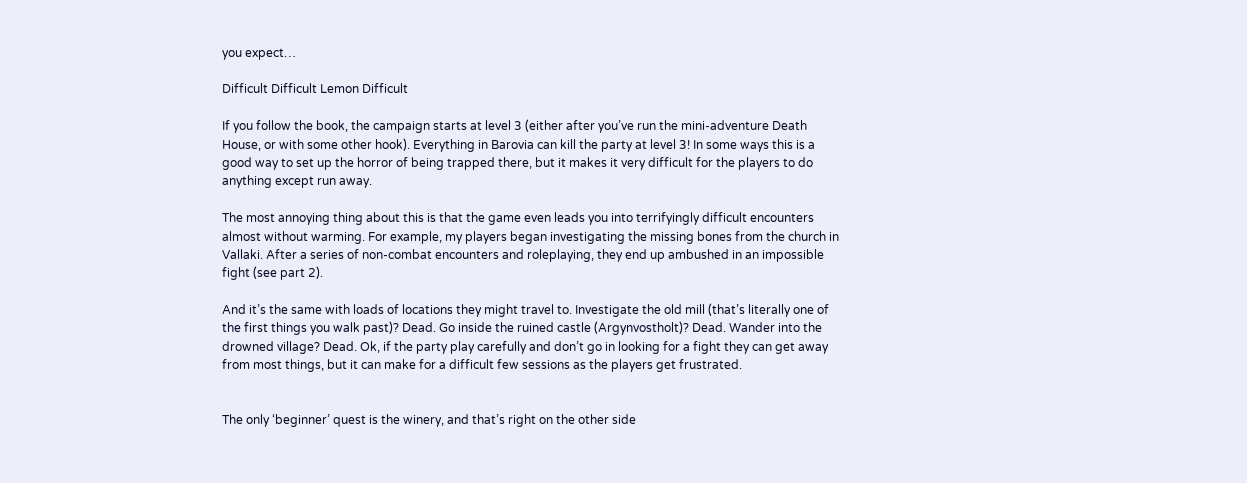you expect…

Difficult Difficult Lemon Difficult

If you follow the book, the campaign starts at level 3 (either after you’ve run the mini-adventure Death House, or with some other hook). Everything in Barovia can kill the party at level 3! In some ways this is a good way to set up the horror of being trapped there, but it makes it very difficult for the players to do anything except run away.

The most annoying thing about this is that the game even leads you into terrifyingly difficult encounters almost without warming. For example, my players began investigating the missing bones from the church in Vallaki. After a series of non-combat encounters and roleplaying, they end up ambushed in an impossible fight (see part 2).

And it’s the same with loads of locations they might travel to. Investigate the old mill (that’s literally one of the first things you walk past)? Dead. Go inside the ruined castle (Argynvostholt)? Dead. Wander into the drowned village? Dead. Ok, if the party play carefully and don’t go in looking for a fight they can get away from most things, but it can make for a difficult few sessions as the players get frustrated.


The only ‘beginner’ quest is the winery, and that’s right on the other side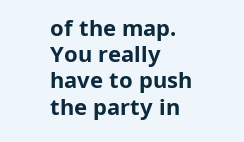of the map. You really have to push the party in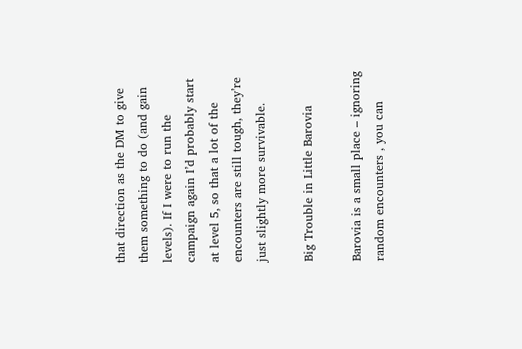that direction as the DM to give them something to do (and gain levels). If I were to run the campaign again I’d probably start at level 5, so that a lot of the encounters are still tough, they’re just slightly more survivable.

Big Trouble in Little Barovia

Barovia is a small place – ignoring random encounters , you can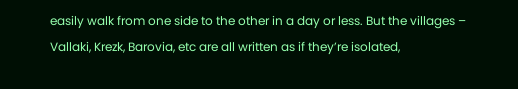easily walk from one side to the other in a day or less. But the villages – Vallaki, Krezk, Barovia, etc are all written as if they’re isolated,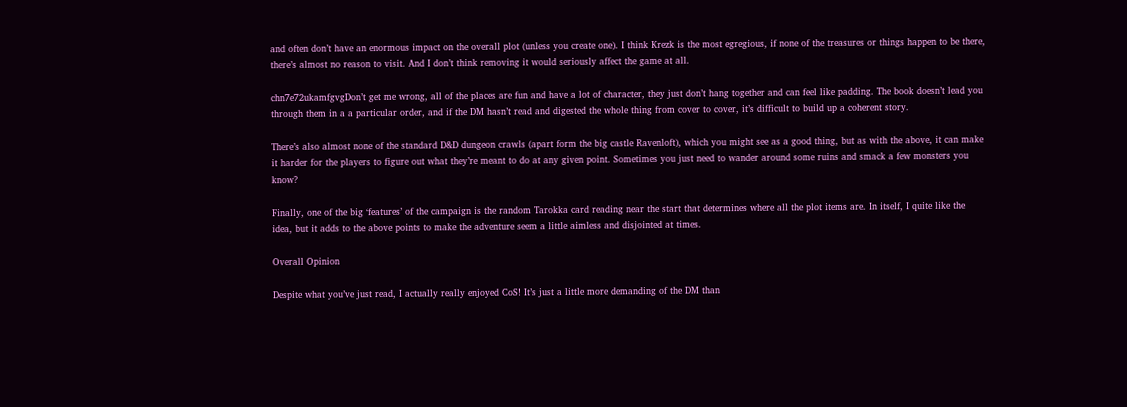and often don’t have an enormous impact on the overall plot (unless you create one). I think Krezk is the most egregious, if none of the treasures or things happen to be there, there’s almost no reason to visit. And I don’t think removing it would seriously affect the game at all.

chn7e72ukamfgvgDon’t get me wrong, all of the places are fun and have a lot of character, they just don’t hang together and can feel like padding. The book doesn’t lead you through them in a a particular order, and if the DM hasn’t read and digested the whole thing from cover to cover, it’s difficult to build up a coherent story.

There’s also almost none of the standard D&D dungeon crawls (apart form the big castle Ravenloft), which you might see as a good thing, but as with the above, it can make it harder for the players to figure out what they’re meant to do at any given point. Sometimes you just need to wander around some ruins and smack a few monsters you know?

Finally, one of the big ‘features’ of the campaign is the random Tarokka card reading near the start that determines where all the plot items are. In itself, I quite like the idea, but it adds to the above points to make the adventure seem a little aimless and disjointed at times.

Overall Opinion

Despite what you’ve just read, I actually really enjoyed CoS! It’s just a little more demanding of the DM than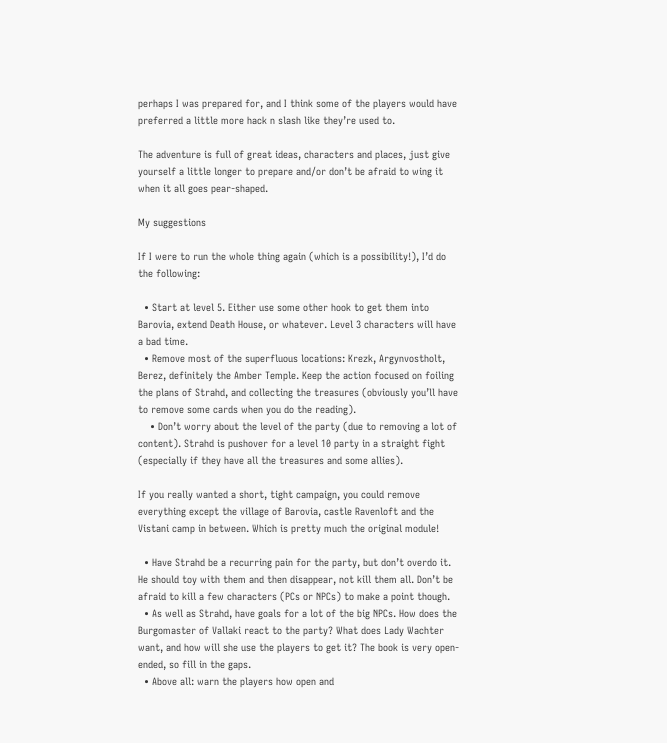perhaps I was prepared for, and I think some of the players would have preferred a little more hack n slash like they’re used to.

The adventure is full of great ideas, characters and places, just give yourself a little longer to prepare and/or don’t be afraid to wing it when it all goes pear-shaped.

My suggestions

If I were to run the whole thing again (which is a possibility!), I’d do the following:

  • Start at level 5. Either use some other hook to get them into Barovia, extend Death House, or whatever. Level 3 characters will have a bad time.
  • Remove most of the superfluous locations: Krezk, Argynvostholt, Berez, definitely the Amber Temple. Keep the action focused on foiling the plans of Strahd, and collecting the treasures (obviously you’ll have to remove some cards when you do the reading).
    • Don’t worry about the level of the party (due to removing a lot of content). Strahd is pushover for a level 10 party in a straight fight (especially if they have all the treasures and some allies).

If you really wanted a short, tight campaign, you could remove everything except the village of Barovia, castle Ravenloft and the Vistani camp in between. Which is pretty much the original module!

  • Have Strahd be a recurring pain for the party, but don’t overdo it. He should toy with them and then disappear, not kill them all. Don’t be afraid to kill a few characters (PCs or NPCs) to make a point though.
  • As well as Strahd, have goals for a lot of the big NPCs. How does the Burgomaster of Vallaki react to the party? What does Lady Wachter want, and how will she use the players to get it? The book is very open-ended, so fill in the gaps.
  • Above all: warn the players how open and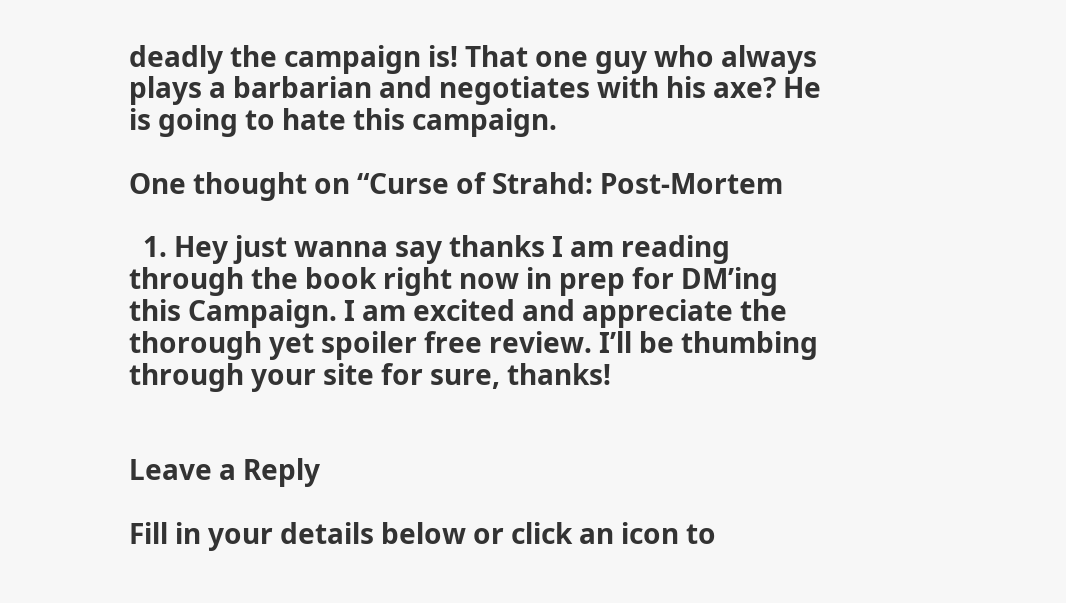deadly the campaign is! That one guy who always plays a barbarian and negotiates with his axe? He is going to hate this campaign.

One thought on “Curse of Strahd: Post-Mortem

  1. Hey just wanna say thanks I am reading through the book right now in prep for DM’ing this Campaign. I am excited and appreciate the thorough yet spoiler free review. I’ll be thumbing through your site for sure, thanks!


Leave a Reply

Fill in your details below or click an icon to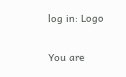log in: Logo

You are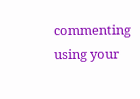commenting using your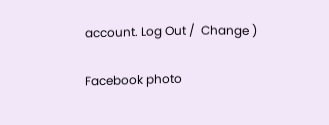account. Log Out /  Change )

Facebook photo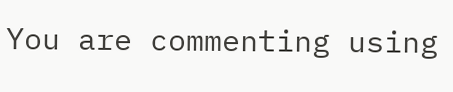You are commenting using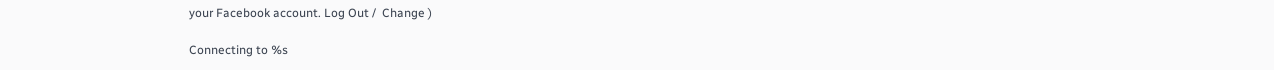your Facebook account. Log Out /  Change )

Connecting to %s